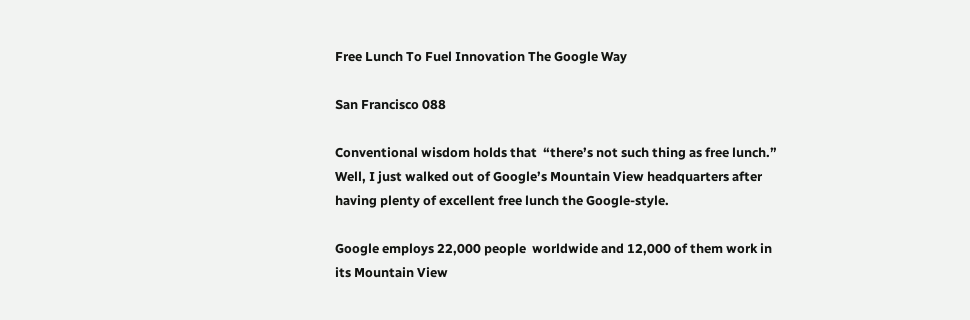Free Lunch To Fuel Innovation The Google Way

San Francisco 088

Conventional wisdom holds that  “there’s not such thing as free lunch.” Well, I just walked out of Google’s Mountain View headquarters after having plenty of excellent free lunch the Google-style.

Google employs 22,000 people  worldwide and 12,000 of them work in its Mountain View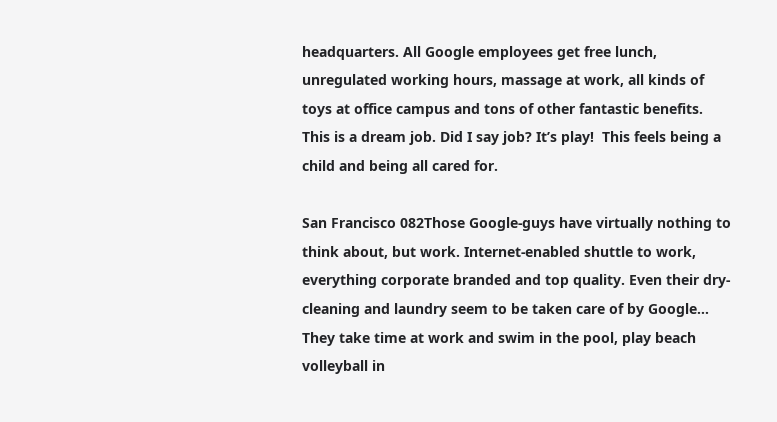headquarters. All Google employees get free lunch, unregulated working hours, massage at work, all kinds of toys at office campus and tons of other fantastic benefits. This is a dream job. Did I say job? It’s play!  This feels being a child and being all cared for.

San Francisco 082Those Google-guys have virtually nothing to think about, but work. Internet-enabled shuttle to work, everything corporate branded and top quality. Even their dry-cleaning and laundry seem to be taken care of by Google… They take time at work and swim in the pool, play beach volleyball in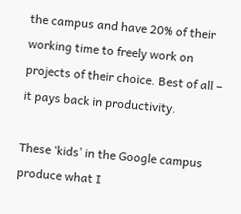the campus and have 20% of their working time to freely work on projects of their choice. Best of all – it pays back in productivity.

These ‘kids’ in the Google campus produce what I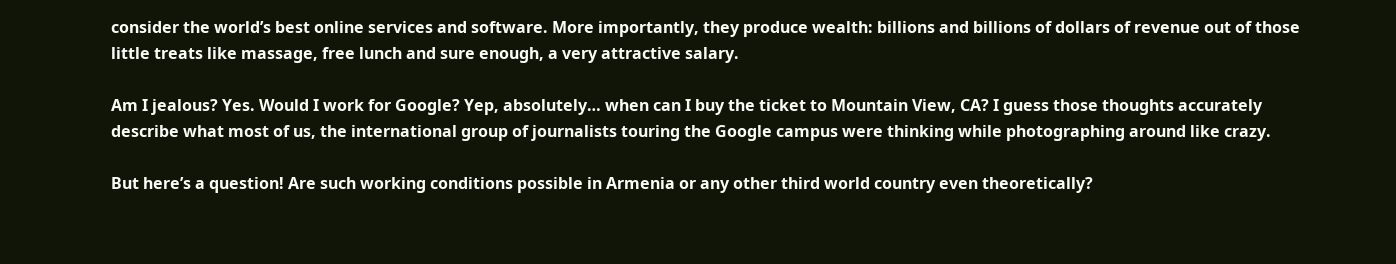consider the world’s best online services and software. More importantly, they produce wealth: billions and billions of dollars of revenue out of those little treats like massage, free lunch and sure enough, a very attractive salary.

Am I jealous? Yes. Would I work for Google? Yep, absolutely… when can I buy the ticket to Mountain View, CA? I guess those thoughts accurately describe what most of us, the international group of journalists touring the Google campus were thinking while photographing around like crazy.

But here’s a question! Are such working conditions possible in Armenia or any other third world country even theoretically?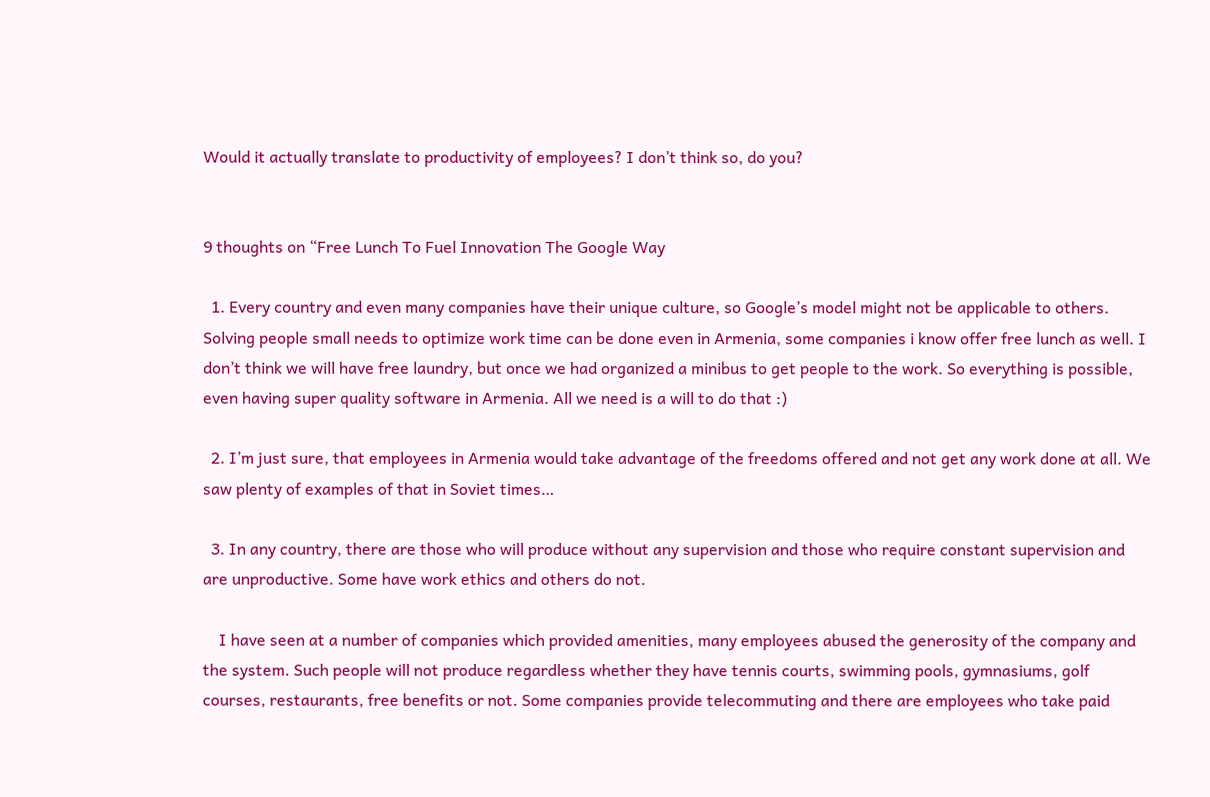Would it actually translate to productivity of employees? I don’t think so, do you?


9 thoughts on “Free Lunch To Fuel Innovation The Google Way

  1. Every country and even many companies have their unique culture, so Google’s model might not be applicable to others. Solving people small needs to optimize work time can be done even in Armenia, some companies i know offer free lunch as well. I don’t think we will have free laundry, but once we had organized a minibus to get people to the work. So everything is possible, even having super quality software in Armenia. All we need is a will to do that :)

  2. I’m just sure, that employees in Armenia would take advantage of the freedoms offered and not get any work done at all. We saw plenty of examples of that in Soviet times…

  3. In any country, there are those who will produce without any supervision and those who require constant supervision and are unproductive. Some have work ethics and others do not.

    I have seen at a number of companies which provided amenities, many employees abused the generosity of the company and the system. Such people will not produce regardless whether they have tennis courts, swimming pools, gymnasiums, golf courses, restaurants, free benefits or not. Some companies provide telecommuting and there are employees who take paid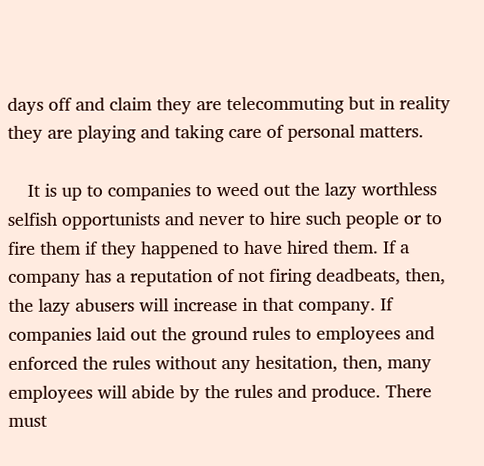days off and claim they are telecommuting but in reality they are playing and taking care of personal matters.

    It is up to companies to weed out the lazy worthless selfish opportunists and never to hire such people or to fire them if they happened to have hired them. If a company has a reputation of not firing deadbeats, then, the lazy abusers will increase in that company. If companies laid out the ground rules to employees and enforced the rules without any hesitation, then, many employees will abide by the rules and produce. There must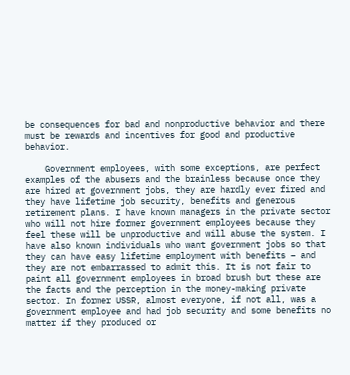be consequences for bad and nonproductive behavior and there must be rewards and incentives for good and productive behavior.

    Government employees, with some exceptions, are perfect examples of the abusers and the brainless because once they are hired at government jobs, they are hardly ever fired and they have lifetime job security, benefits and generous retirement plans. I have known managers in the private sector who will not hire former government employees because they feel these will be unproductive and will abuse the system. I have also known individuals who want government jobs so that they can have easy lifetime employment with benefits – and they are not embarrassed to admit this. It is not fair to paint all government employees in broad brush but these are the facts and the perception in the money-making private sector. In former USSR, almost everyone, if not all, was a government employee and had job security and some benefits no matter if they produced or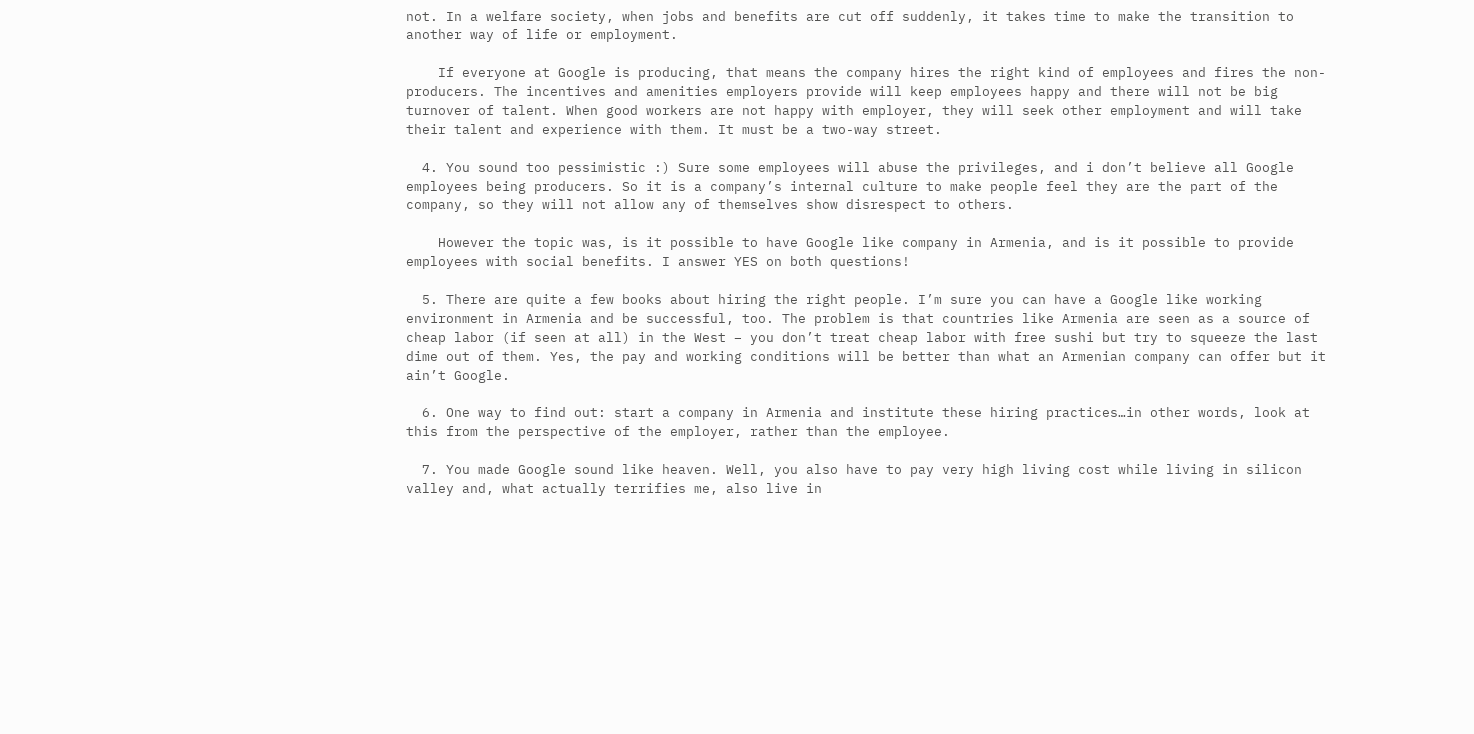not. In a welfare society, when jobs and benefits are cut off suddenly, it takes time to make the transition to another way of life or employment.

    If everyone at Google is producing, that means the company hires the right kind of employees and fires the non-producers. The incentives and amenities employers provide will keep employees happy and there will not be big turnover of talent. When good workers are not happy with employer, they will seek other employment and will take their talent and experience with them. It must be a two-way street.

  4. You sound too pessimistic :) Sure some employees will abuse the privileges, and i don’t believe all Google employees being producers. So it is a company’s internal culture to make people feel they are the part of the company, so they will not allow any of themselves show disrespect to others.

    However the topic was, is it possible to have Google like company in Armenia, and is it possible to provide employees with social benefits. I answer YES on both questions!

  5. There are quite a few books about hiring the right people. I’m sure you can have a Google like working environment in Armenia and be successful, too. The problem is that countries like Armenia are seen as a source of cheap labor (if seen at all) in the West – you don’t treat cheap labor with free sushi but try to squeeze the last dime out of them. Yes, the pay and working conditions will be better than what an Armenian company can offer but it ain’t Google.

  6. One way to find out: start a company in Armenia and institute these hiring practices…in other words, look at this from the perspective of the employer, rather than the employee.

  7. You made Google sound like heaven. Well, you also have to pay very high living cost while living in silicon valley and, what actually terrifies me, also live in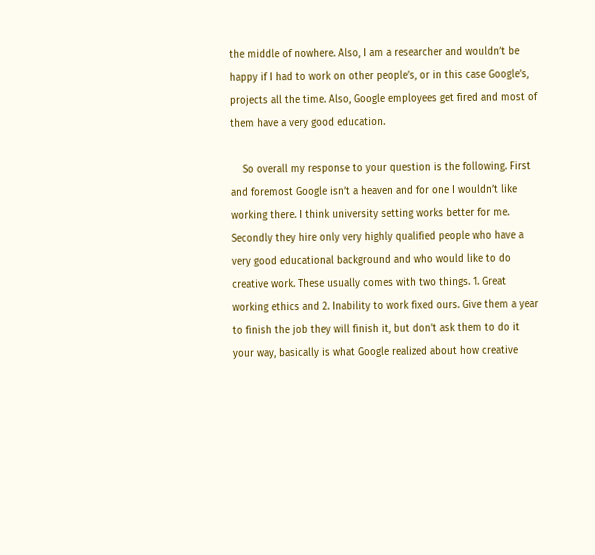the middle of nowhere. Also, I am a researcher and wouldn’t be happy if I had to work on other people’s, or in this case Google’s, projects all the time. Also, Google employees get fired and most of them have a very good education.

    So overall my response to your question is the following. First and foremost Google isn’t a heaven and for one I wouldn’t like working there. I think university setting works better for me. Secondly they hire only very highly qualified people who have a very good educational background and who would like to do creative work. These usually comes with two things. 1. Great working ethics and 2. Inability to work fixed ours. Give them a year to finish the job they will finish it, but don’t ask them to do it your way, basically is what Google realized about how creative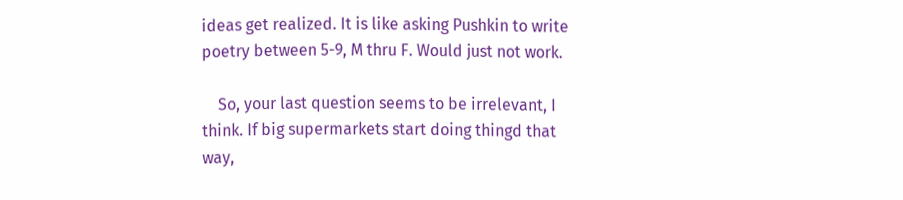ideas get realized. It is like asking Pushkin to write poetry between 5-9, M thru F. Would just not work.

    So, your last question seems to be irrelevant, I think. If big supermarkets start doing thingd that way,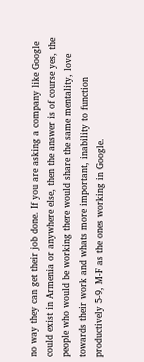no way they can get their job done. If you are asking a company like Google could exist in Armenia or anywhere else, then the answer is of course yes, the people who would be working there would share the same mentality, love towards their work and whats more important, inability to function productively 5-9, M-F as the ones working in Google.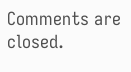Comments are closed.